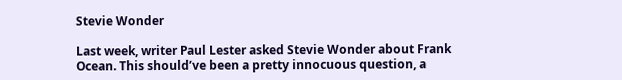Stevie Wonder

Last week, writer Paul Lester asked Stevie Wonder about Frank Ocean. This should’ve been a pretty innocuous question, a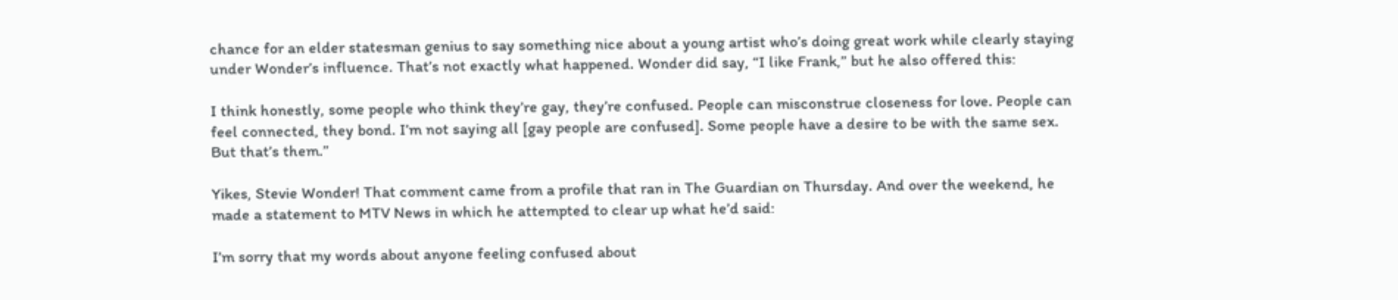chance for an elder statesman genius to say something nice about a young artist who’s doing great work while clearly staying under Wonder’s influence. That’s not exactly what happened. Wonder did say, “I like Frank,” but he also offered this:

I think honestly, some people who think they’re gay, they’re confused. People can misconstrue closeness for love. People can feel connected, they bond. I’m not saying all [gay people are confused]. Some people have a desire to be with the same sex. But that’s them.”

Yikes, Stevie Wonder! That comment came from a profile that ran in The Guardian on Thursday. And over the weekend, he made a statement to MTV News in which he attempted to clear up what he’d said:

I’m sorry that my words about anyone feeling confused about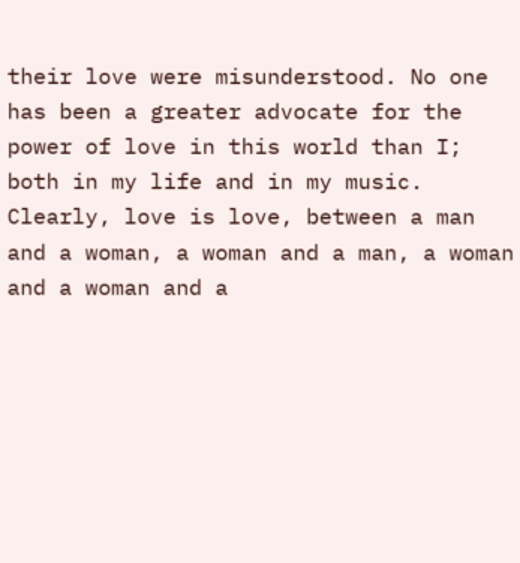their love were misunderstood. No one has been a greater advocate for the power of love in this world than I; both in my life and in my music. Clearly, love is love, between a man and a woman, a woman and a man, a woman and a woman and a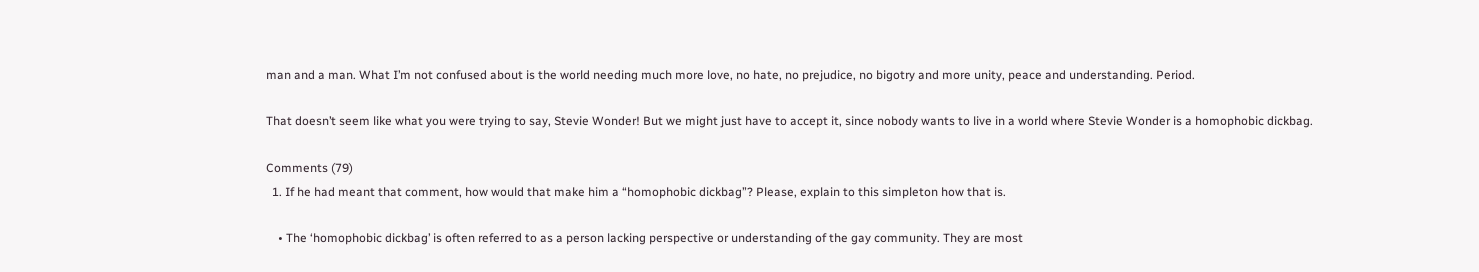man and a man. What I’m not confused about is the world needing much more love, no hate, no prejudice, no bigotry and more unity, peace and understanding. Period.

That doesn’t seem like what you were trying to say, Stevie Wonder! But we might just have to accept it, since nobody wants to live in a world where Stevie Wonder is a homophobic dickbag.

Comments (79)
  1. If he had meant that comment, how would that make him a “homophobic dickbag”? Please, explain to this simpleton how that is.

    • The ‘homophobic dickbag’ is often referred to as a person lacking perspective or understanding of the gay community. They are most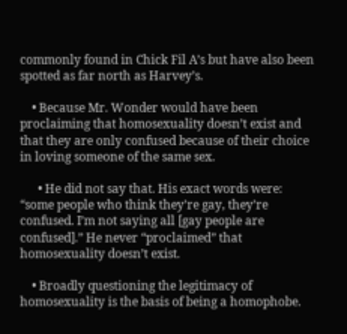commonly found in Chick Fil A’s but have also been spotted as far north as Harvey’s.

    • Because Mr. Wonder would have been proclaiming that homosexuality doesn’t exist and that they are only confused because of their choice in loving someone of the same sex.

      • He did not say that. His exact words were: “some people who think they’re gay, they’re confused. I’m not saying all [gay people are confused].” He never “proclaimed” that homosexuality doesn’t exist.

    • Broadly questioning the legitimacy of homosexuality is the basis of being a homophobe.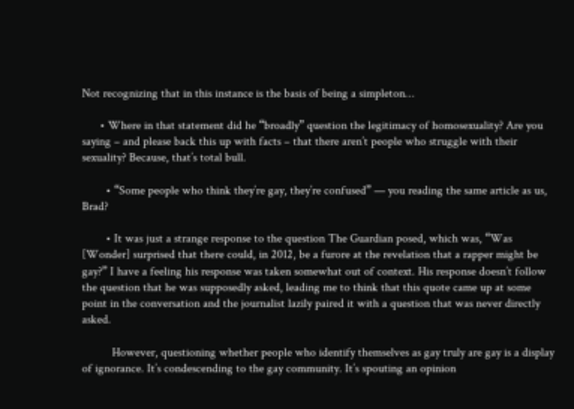Not recognizing that in this instance is the basis of being a simpleton…

      • Where in that statement did he “broadly” question the legitimacy of homosexuality? Are you saying – and please back this up with facts – that there aren’t people who struggle with their sexuality? Because, that’s total bull.

        • “Some people who think they’re gay, they’re confused” — you reading the same article as us, Brad?

        • It was just a strange response to the question The Guardian posed, which was, “Was [Wonder] surprised that there could, in 2012, be a furore at the revelation that a rapper might be gay?” I have a feeling his response was taken somewhat out of context. His response doesn’t follow the question that he was supposedly asked, leading me to think that this quote came up at some point in the conversation and the journalist lazily paired it with a question that was never directly asked.

          However, questioning whether people who identify themselves as gay truly are gay is a display of ignorance. It’s condescending to the gay community. It’s spouting an opinion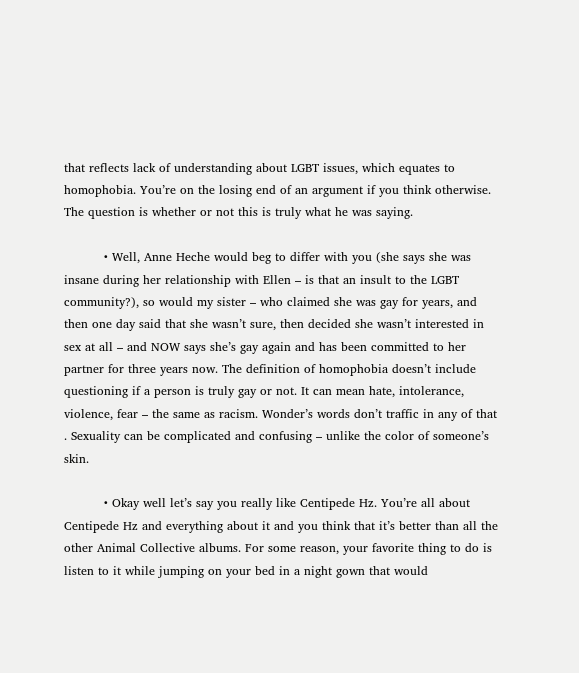that reflects lack of understanding about LGBT issues, which equates to homophobia. You’re on the losing end of an argument if you think otherwise. The question is whether or not this is truly what he was saying.

          • Well, Anne Heche would beg to differ with you (she says she was insane during her relationship with Ellen – is that an insult to the LGBT community?), so would my sister – who claimed she was gay for years, and then one day said that she wasn’t sure, then decided she wasn’t interested in sex at all – and NOW says she’s gay again and has been committed to her partner for three years now. The definition of homophobia doesn’t include questioning if a person is truly gay or not. It can mean hate, intolerance, violence, fear – the same as racism. Wonder’s words don’t traffic in any of that . Sexuality can be complicated and confusing – unlike the color of someone’s skin.

          • Okay well let’s say you really like Centipede Hz. You’re all about Centipede Hz and everything about it and you think that it’s better than all the other Animal Collective albums. For some reason, your favorite thing to do is listen to it while jumping on your bed in a night gown that would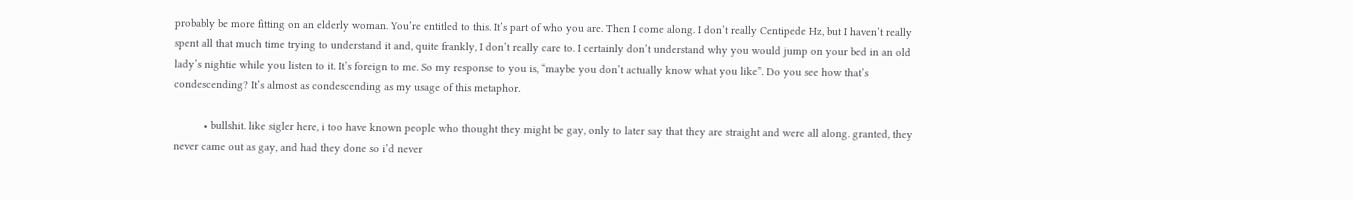probably be more fitting on an elderly woman. You’re entitled to this. It’s part of who you are. Then I come along. I don’t really Centipede Hz, but I haven’t really spent all that much time trying to understand it and, quite frankly, I don’t really care to. I certainly don’t understand why you would jump on your bed in an old lady’s nightie while you listen to it. It’s foreign to me. So my response to you is, “maybe you don’t actually know what you like”. Do you see how that’s condescending? It’s almost as condescending as my usage of this metaphor.

          • bullshit. like sigler here, i too have known people who thought they might be gay, only to later say that they are straight and were all along. granted, they never came out as gay, and had they done so i’d never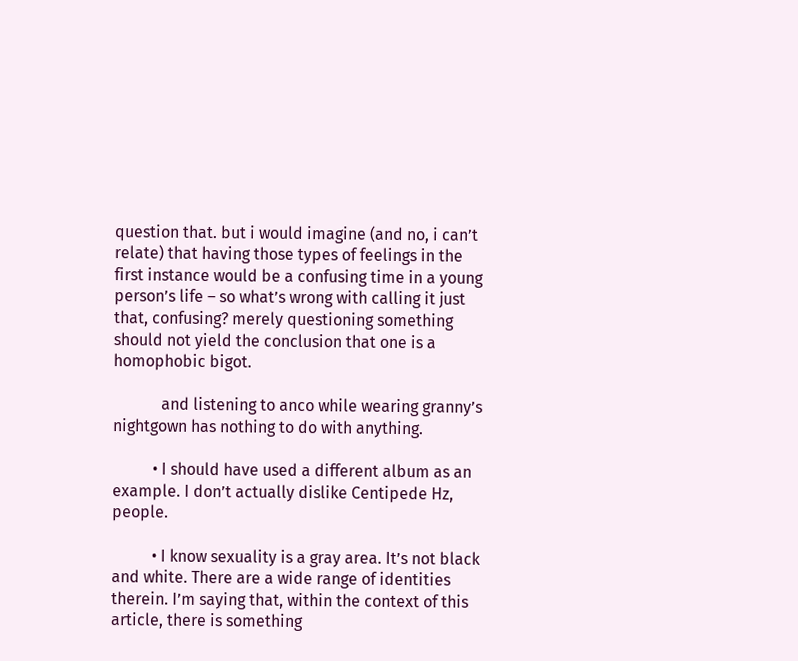question that. but i would imagine (and no, i can’t relate) that having those types of feelings in the first instance would be a confusing time in a young person’s life – so what’s wrong with calling it just that, confusing? merely questioning something should not yield the conclusion that one is a homophobic bigot.

            and listening to anco while wearing granny’s nightgown has nothing to do with anything.

          • I should have used a different album as an example. I don’t actually dislike Centipede Hz, people.

          • I know sexuality is a gray area. It’s not black and white. There are a wide range of identities therein. I’m saying that, within the context of this article, there is something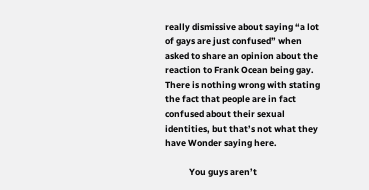really dismissive about saying “a lot of gays are just confused” when asked to share an opinion about the reaction to Frank Ocean being gay. There is nothing wrong with stating the fact that people are in fact confused about their sexual identities, but that’s not what they have Wonder saying here.

            You guys aren’t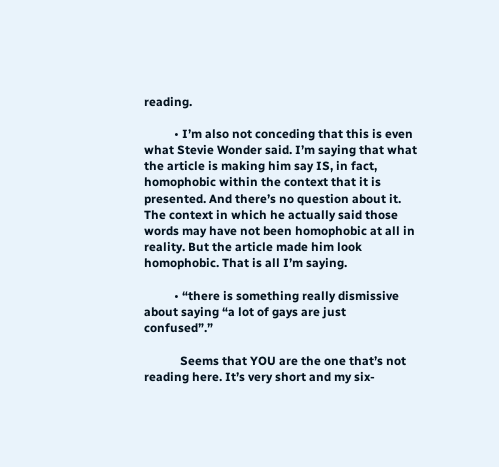reading.

          • I’m also not conceding that this is even what Stevie Wonder said. I’m saying that what the article is making him say IS, in fact, homophobic within the context that it is presented. And there’s no question about it. The context in which he actually said those words may have not been homophobic at all in reality. But the article made him look homophobic. That is all I’m saying.

          • “there is something really dismissive about saying “a lot of gays are just confused”.”

            Seems that YOU are the one that’s not reading here. It’s very short and my six-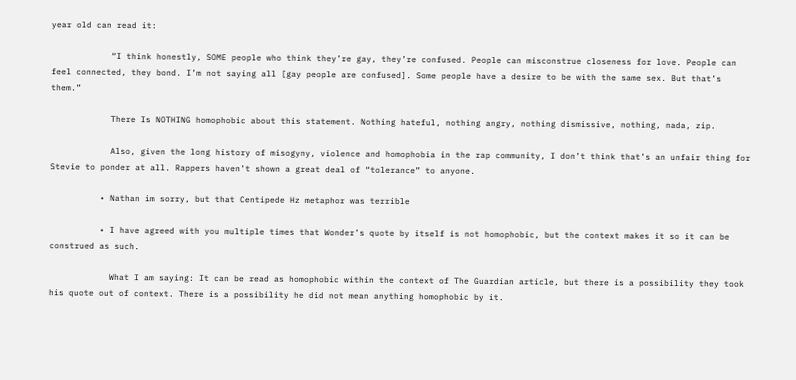year old can read it:

            “I think honestly, SOME people who think they’re gay, they’re confused. People can misconstrue closeness for love. People can feel connected, they bond. I’m not saying all [gay people are confused]. Some people have a desire to be with the same sex. But that’s them.”

            There Is NOTHING homophobic about this statement. Nothing hateful, nothing angry, nothing dismissive, nothing, nada, zip.

            Also, given the long history of misogyny, violence and homophobia in the rap community, I don’t think that’s an unfair thing for Stevie to ponder at all. Rappers haven’t shown a great deal of “tolerance” to anyone.

          • Nathan im sorry, but that Centipede Hz metaphor was terrible

          • I have agreed with you multiple times that Wonder’s quote by itself is not homophobic, but the context makes it so it can be construed as such.

            What I am saying: It can be read as homophobic within the context of The Guardian article, but there is a possibility they took his quote out of context. There is a possibility he did not mean anything homophobic by it.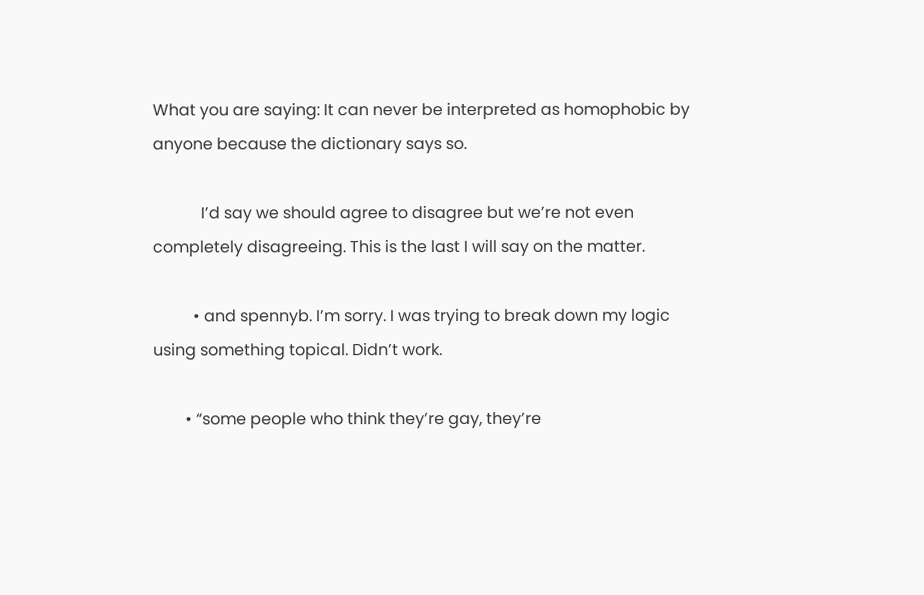What you are saying: It can never be interpreted as homophobic by anyone because the dictionary says so.

            I’d say we should agree to disagree but we’re not even completely disagreeing. This is the last I will say on the matter.

          • and spennyb. I’m sorry. I was trying to break down my logic using something topical. Didn’t work.

        • “some people who think they’re gay, they’re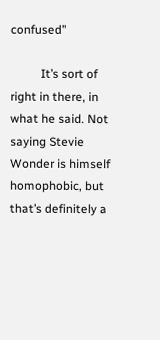confused”

          It’s sort of right in there, in what he said. Not saying Stevie Wonder is himself homophobic, but that’s definitely a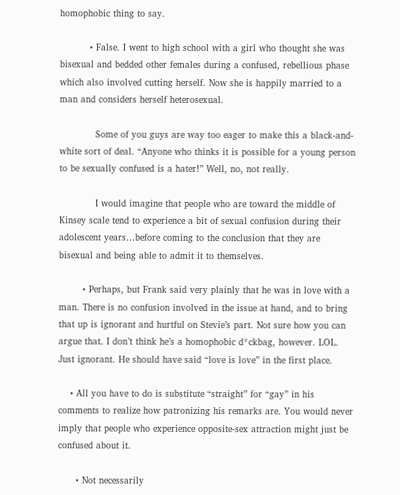homophobic thing to say.

          • False. I went to high school with a girl who thought she was bisexual and bedded other females during a confused, rebellious phase which also involved cutting herself. Now she is happily married to a man and considers herself heterosexual.

            Some of you guys are way too eager to make this a black-and-white sort of deal. “Anyone who thinks it is possible for a young person to be sexually confused is a hater!” Well, no, not really.

            I would imagine that people who are toward the middle of Kinsey scale tend to experience a bit of sexual confusion during their adolescent years…before coming to the conclusion that they are bisexual and being able to admit it to themselves.

        • Perhaps, but Frank said very plainly that he was in love with a man. There is no confusion involved in the issue at hand, and to bring that up is ignorant and hurtful on Stevie’s part. Not sure how you can argue that. I don’t think he’s a homophobic d*ckbag, however. LOL. Just ignorant. He should have said “love is love” in the first place.

    • All you have to do is substitute “straight” for “gay” in his comments to realize how patronizing his remarks are. You would never imply that people who experience opposite-sex attraction might just be confused about it.

      • Not necessarily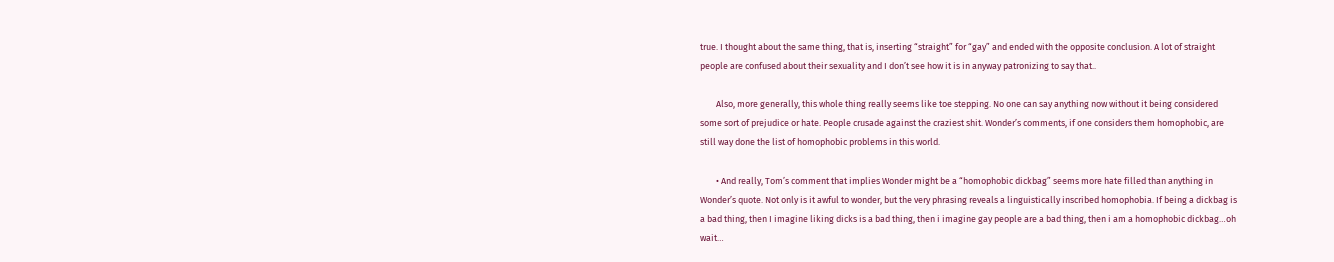true. I thought about the same thing, that is, inserting “straight” for “gay” and ended with the opposite conclusion. A lot of straight people are confused about their sexuality and I don’t see how it is in anyway patronizing to say that..

        Also, more generally, this whole thing really seems like toe stepping. No one can say anything now without it being considered some sort of prejudice or hate. People crusade against the craziest shit. Wonder’s comments, if one considers them homophobic, are still way done the list of homophobic problems in this world.

        • And really, Tom’s comment that implies Wonder might be a “homophobic dickbag” seems more hate filled than anything in Wonder’s quote. Not only is it awful to wonder, but the very phrasing reveals a linguistically inscribed homophobia. If being a dickbag is a bad thing, then I imagine liking dicks is a bad thing, then i imagine gay people are a bad thing, then i am a homophobic dickbag…oh wait…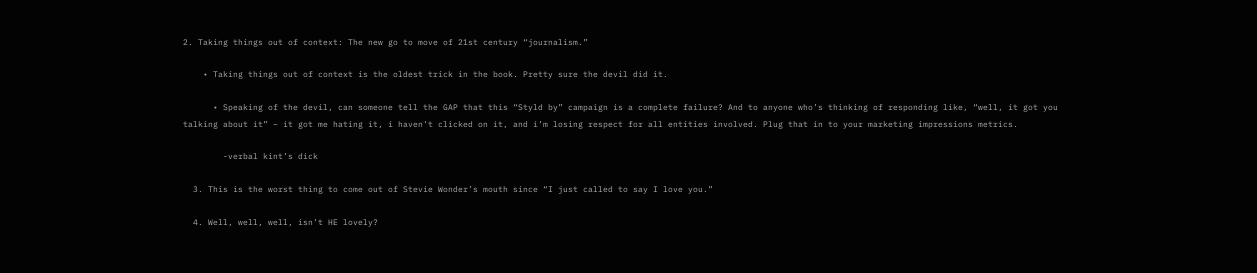2. Taking things out of context: The new go to move of 21st century “journalism.”

    • Taking things out of context is the oldest trick in the book. Pretty sure the devil did it.

      • Speaking of the devil, can someone tell the GAP that this “Styld by” campaign is a complete failure? And to anyone who’s thinking of responding like, “well, it got you talking about it” – it got me hating it, i haven’t clicked on it, and i’m losing respect for all entities involved. Plug that in to your marketing impressions metrics.

        -verbal kint’s dick

  3. This is the worst thing to come out of Stevie Wonder’s mouth since “I just called to say I love you.”

  4. Well, well, well, isn’t HE lovely?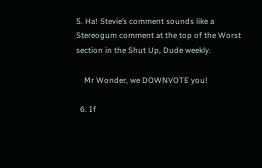5. Ha! Stevie’s comment sounds like a Stereogum comment at the top of the Worst section in the Shut Up, Dude weekly.

    Mr Wonder, we DOWNVOTE you!

  6. If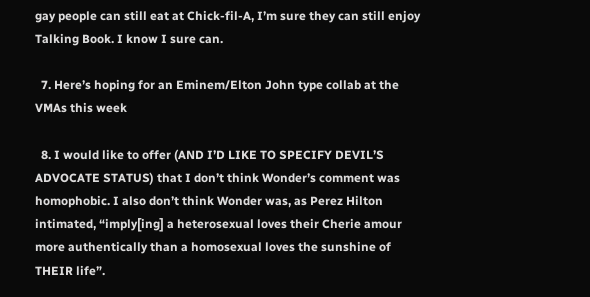gay people can still eat at Chick-fil-A, I’m sure they can still enjoy Talking Book. I know I sure can.

  7. Here’s hoping for an Eminem/Elton John type collab at the VMAs this week

  8. I would like to offer (AND I’D LIKE TO SPECIFY DEVIL’S ADVOCATE STATUS) that I don’t think Wonder’s comment was homophobic. I also don’t think Wonder was, as Perez Hilton intimated, “imply[ing] a heterosexual loves their Cherie amour more authentically than a homosexual loves the sunshine of THEIR life”.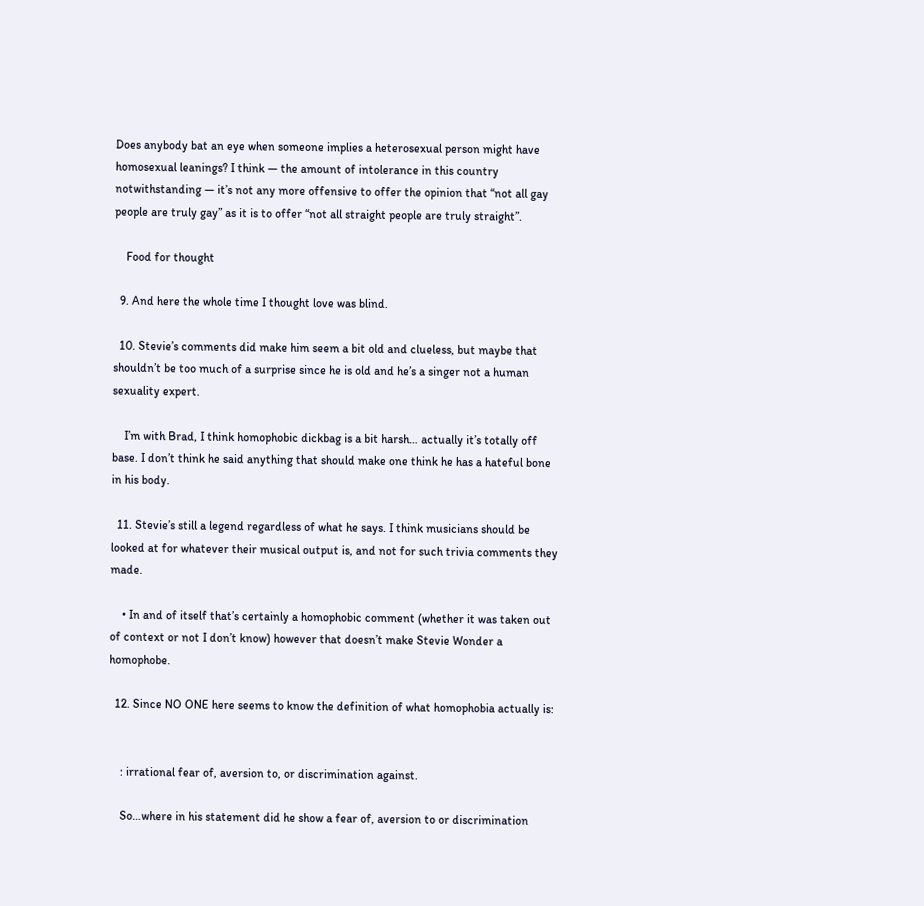Does anybody bat an eye when someone implies a heterosexual person might have homosexual leanings? I think — the amount of intolerance in this country notwithstanding — it’s not any more offensive to offer the opinion that “not all gay people are truly gay” as it is to offer “not all straight people are truly straight”.

    Food for thought

  9. And here the whole time I thought love was blind.

  10. Stevie’s comments did make him seem a bit old and clueless, but maybe that shouldn’t be too much of a surprise since he is old and he’s a singer not a human sexuality expert.

    I’m with Brad, I think homophobic dickbag is a bit harsh… actually it’s totally off base. I don’t think he said anything that should make one think he has a hateful bone in his body.

  11. Stevie’s still a legend regardless of what he says. I think musicians should be looked at for whatever their musical output is, and not for such trivia comments they made.

    • In and of itself that’s certainly a homophobic comment (whether it was taken out of context or not I don’t know) however that doesn’t make Stevie Wonder a homophobe.

  12. Since NO ONE here seems to know the definition of what homophobia actually is:


    : irrational fear of, aversion to, or discrimination against.

    So…where in his statement did he show a fear of, aversion to or discrimination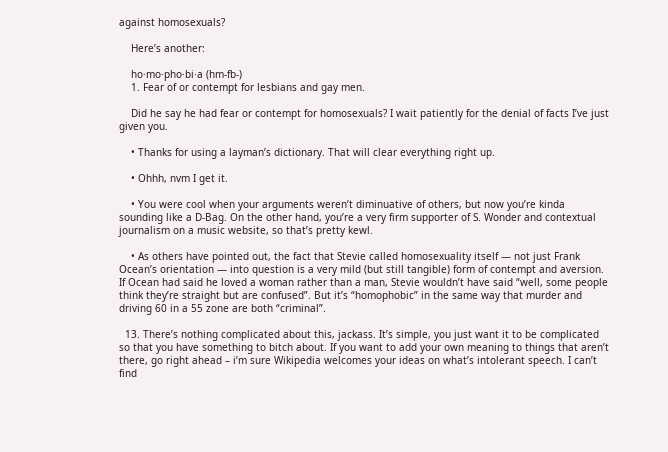against homosexuals?

    Here’s another:

    ho·mo·pho·bi·a (hm-fb-)
    1. Fear of or contempt for lesbians and gay men.

    Did he say he had fear or contempt for homosexuals? I wait patiently for the denial of facts I’ve just given you.

    • Thanks for using a layman’s dictionary. That will clear everything right up.

    • Ohhh, nvm I get it.

    • You were cool when your arguments weren’t diminuative of others, but now you’re kinda sounding like a D-Bag. On the other hand, you’re a very firm supporter of S. Wonder and contextual journalism on a music website, so that’s pretty kewl.

    • As others have pointed out, the fact that Stevie called homosexuality itself — not just Frank Ocean’s orientation — into question is a very mild (but still tangible) form of contempt and aversion. If Ocean had said he loved a woman rather than a man, Stevie wouldn’t have said “well, some people think they’re straight but are confused”. But it’s “homophobic” in the same way that murder and driving 60 in a 55 zone are both “criminal”.

  13. There’s nothing complicated about this, jackass. It’s simple, you just want it to be complicated so that you have something to bitch about. If you want to add your own meaning to things that aren’t there, go right ahead – i’m sure Wikipedia welcomes your ideas on what’s intolerant speech. I can’t find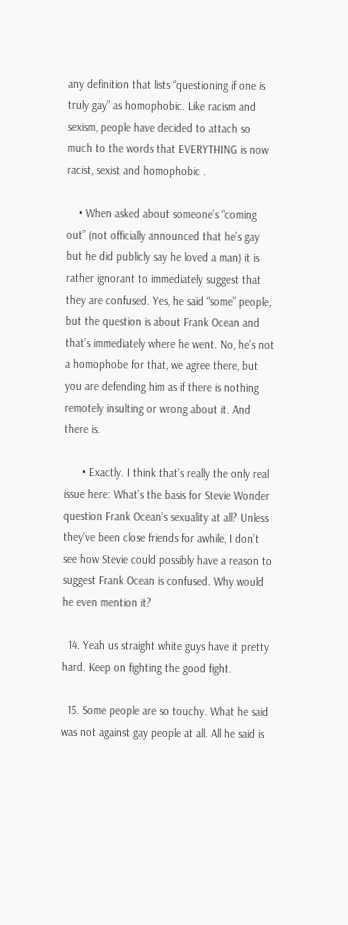any definition that lists “questioning if one is truly gay” as homophobic. Like racism and sexism, people have decided to attach so much to the words that EVERYTHING is now racist, sexist and homophobic .

    • When asked about someone’s “coming out” (not officially announced that he’s gay but he did publicly say he loved a man) it is rather ignorant to immediately suggest that they are confused. Yes, he said “some” people, but the question is about Frank Ocean and that’s immediately where he went. No, he’s not a homophobe for that, we agree there, but you are defending him as if there is nothing remotely insulting or wrong about it. And there is.

      • Exactly. I think that’s really the only real issue here: What’s the basis for Stevie Wonder question Frank Ocean’s sexuality at all? Unless they’ve been close friends for awhile, I don’t see how Stevie could possibly have a reason to suggest Frank Ocean is confused. Why would he even mention it?

  14. Yeah us straight white guys have it pretty hard. Keep on fighting the good fight.

  15. Some people are so touchy. What he said was not against gay people at all. All he said is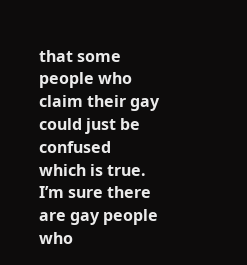that some people who claim their gay could just be confused which is true. I’m sure there are gay people who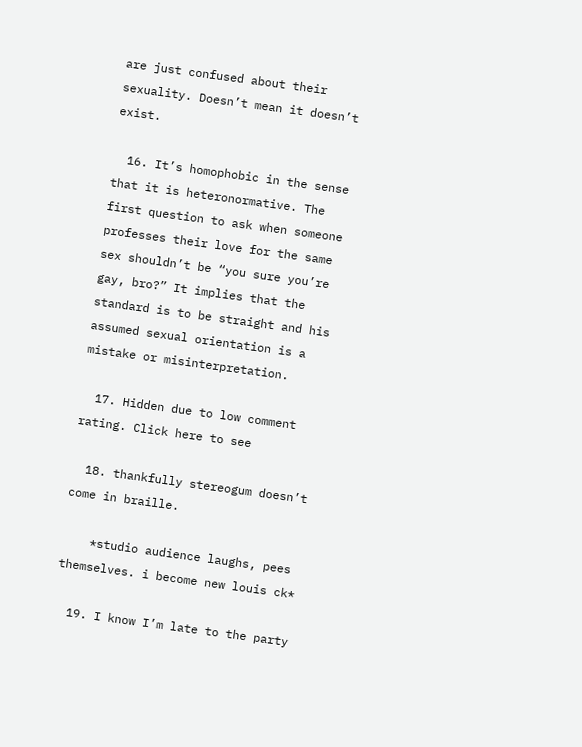are just confused about their sexuality. Doesn’t mean it doesn’t exist.

  16. It’s homophobic in the sense that it is heteronormative. The first question to ask when someone professes their love for the same sex shouldn’t be “you sure you’re gay, bro?” It implies that the standard is to be straight and his assumed sexual orientation is a mistake or misinterpretation.

  17. Hidden due to low comment rating. Click here to see

  18. thankfully stereogum doesn’t come in braille.

    *studio audience laughs, pees themselves. i become new louis ck*

  19. I know I’m late to the party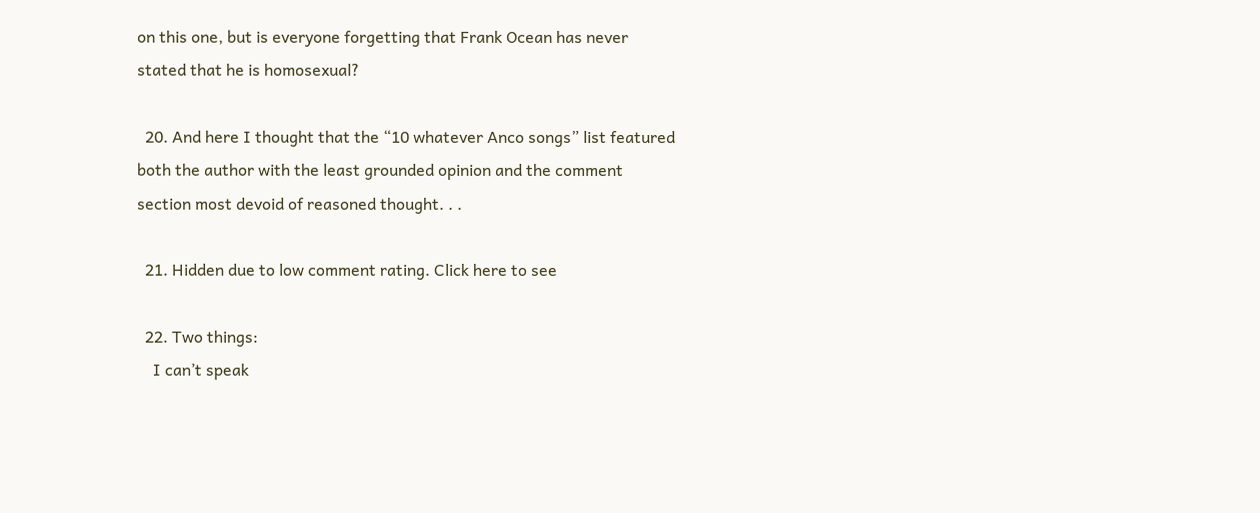on this one, but is everyone forgetting that Frank Ocean has never stated that he is homosexual?

  20. And here I thought that the “10 whatever Anco songs” list featured both the author with the least grounded opinion and the comment section most devoid of reasoned thought. . .

  21. Hidden due to low comment rating. Click here to see

  22. Two things:
    I can’t speak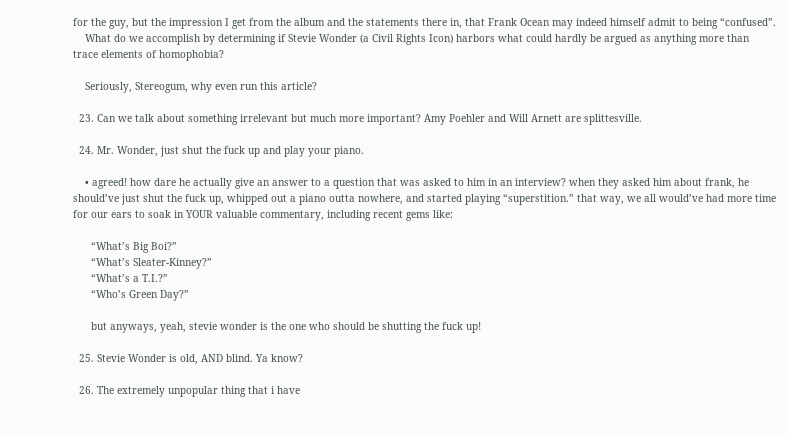for the guy, but the impression I get from the album and the statements there in, that Frank Ocean may indeed himself admit to being “confused”.
    What do we accomplish by determining if Stevie Wonder (a Civil Rights Icon) harbors what could hardly be argued as anything more than trace elements of homophobia?

    Seriously, Stereogum, why even run this article?

  23. Can we talk about something irrelevant but much more important? Amy Poehler and Will Arnett are splittesville.

  24. Mr. Wonder, just shut the fuck up and play your piano.

    • agreed! how dare he actually give an answer to a question that was asked to him in an interview? when they asked him about frank, he should’ve just shut the fuck up, whipped out a piano outta nowhere, and started playing “superstition.” that way, we all would’ve had more time for our ears to soak in YOUR valuable commentary, including recent gems like:

      “What’s Big Boi?”
      “What’s Sleater-Kinney?”
      “What’s a T.I.?”
      “Who’s Green Day?”

      but anyways, yeah, stevie wonder is the one who should be shutting the fuck up!

  25. Stevie Wonder is old, AND blind. Ya know?

  26. The extremely unpopular thing that i have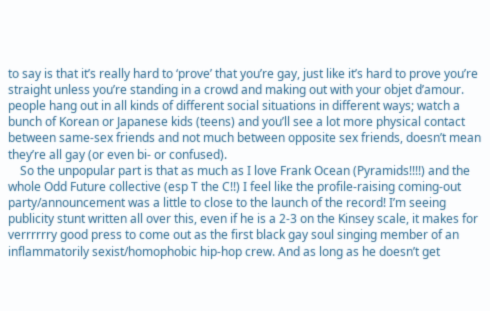to say is that it’s really hard to ‘prove’ that you’re gay, just like it’s hard to prove you’re straight unless you’re standing in a crowd and making out with your objet d’amour. people hang out in all kinds of different social situations in different ways; watch a bunch of Korean or Japanese kids (teens) and you’ll see a lot more physical contact between same-sex friends and not much between opposite sex friends, doesn’t mean they’re all gay (or even bi- or confused).
    So the unpopular part is that as much as I love Frank Ocean (Pyramids!!!!) and the whole Odd Future collective (esp T the C!!) I feel like the profile-raising coming-out party/announcement was a little to close to the launch of the record! I’m seeing publicity stunt written all over this, even if he is a 2-3 on the Kinsey scale, it makes for verrrrrry good press to come out as the first black gay soul singing member of an inflammatorily sexist/homophobic hip-hop crew. And as long as he doesn’t get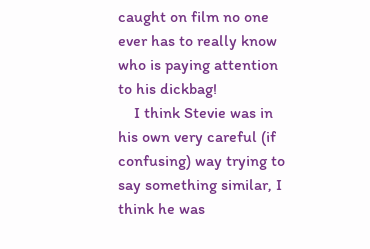caught on film no one ever has to really know who is paying attention to his dickbag!
    I think Stevie was in his own very careful (if confusing) way trying to say something similar, I think he was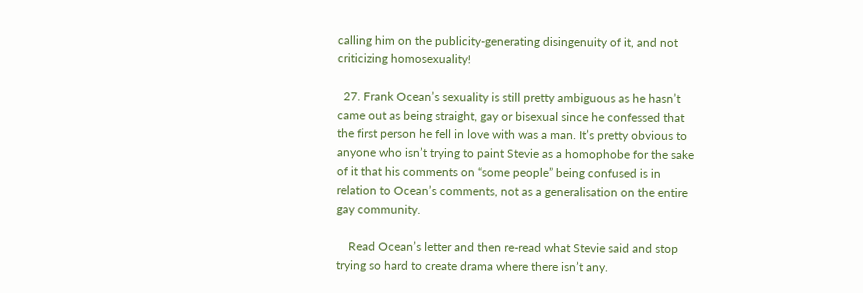calling him on the publicity-generating disingenuity of it, and not criticizing homosexuality!

  27. Frank Ocean’s sexuality is still pretty ambiguous as he hasn’t came out as being straight, gay or bisexual since he confessed that the first person he fell in love with was a man. It’s pretty obvious to anyone who isn’t trying to paint Stevie as a homophobe for the sake of it that his comments on “some people” being confused is in relation to Ocean’s comments, not as a generalisation on the entire gay community.

    Read Ocean’s letter and then re-read what Stevie said and stop trying so hard to create drama where there isn’t any.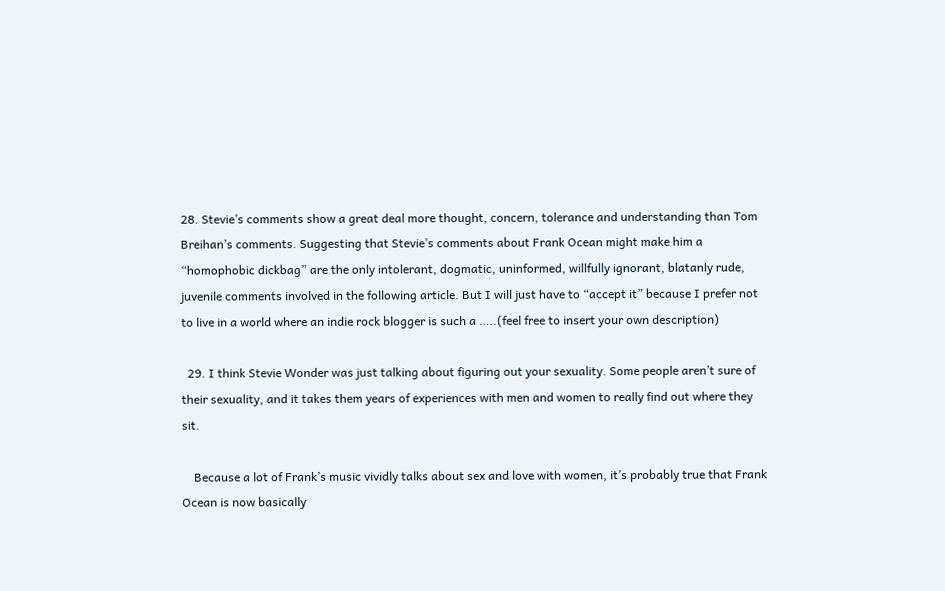28. Stevie’s comments show a great deal more thought, concern, tolerance and understanding than Tom Breihan’s comments. Suggesting that Stevie’s comments about Frank Ocean might make him a “homophobic dickbag” are the only intolerant, dogmatic, uninformed, willfully ignorant, blatanly rude, juvenile comments involved in the following article. But I will just have to “accept it” because I prefer not to live in a world where an indie rock blogger is such a …..(feel free to insert your own description)

  29. I think Stevie Wonder was just talking about figuring out your sexuality. Some people aren’t sure of their sexuality, and it takes them years of experiences with men and women to really find out where they sit.

    Because a lot of Frank’s music vividly talks about sex and love with women, it’s probably true that Frank Ocean is now basically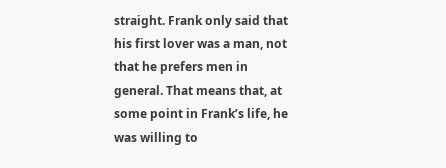straight. Frank only said that his first lover was a man, not that he prefers men in general. That means that, at some point in Frank’s life, he was willing to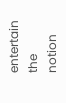entertain the notion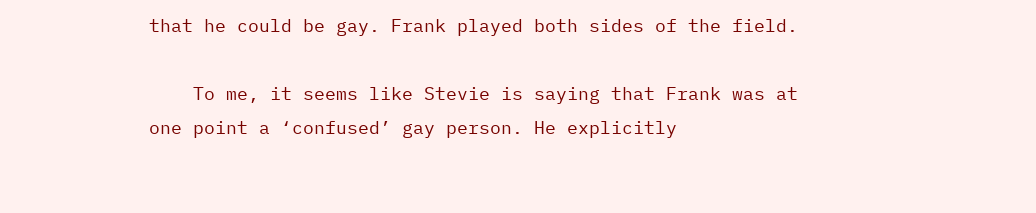that he could be gay. Frank played both sides of the field.

    To me, it seems like Stevie is saying that Frank was at one point a ‘confused’ gay person. He explicitly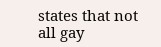states that not all gay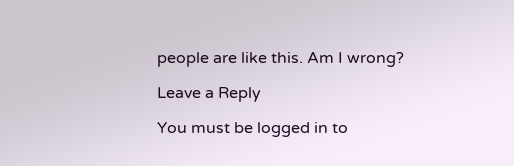people are like this. Am I wrong?

Leave a Reply

You must be logged in to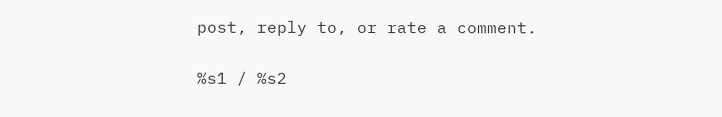post, reply to, or rate a comment.

%s1 / %s2